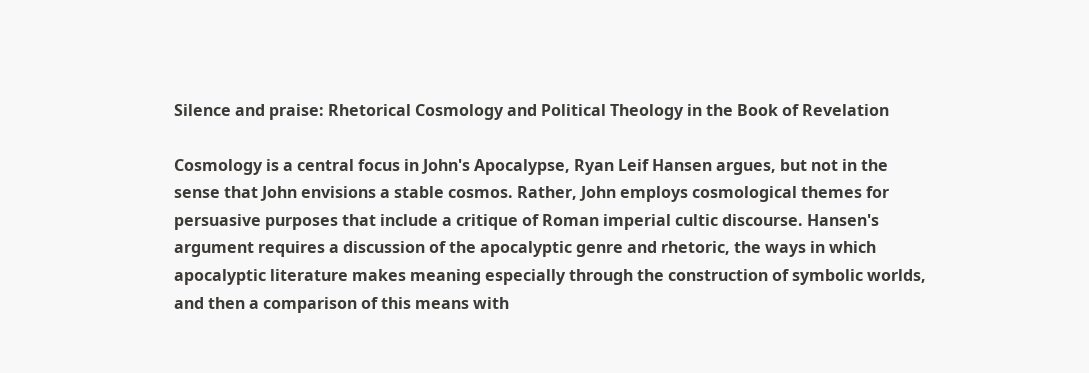Silence and praise: Rhetorical Cosmology and Political Theology in the Book of Revelation

Cosmology is a central focus in John's Apocalypse, Ryan Leif Hansen argues, but not in the sense that John envisions a stable cosmos. Rather, John employs cosmological themes for persuasive purposes that include a critique of Roman imperial cultic discourse. Hansen's argument requires a discussion of the apocalyptic genre and rhetoric, the ways in which apocalyptic literature makes meaning especially through the construction of symbolic worlds, and then a comparison of this means with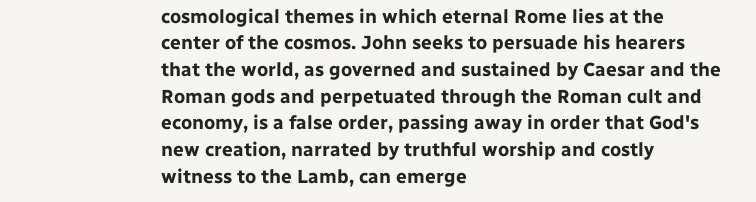cosmological themes in which eternal Rome lies at the center of the cosmos. John seeks to persuade his hearers that the world, as governed and sustained by Caesar and the Roman gods and perpetuated through the Roman cult and economy, is a false order, passing away in order that God's new creation, narrated by truthful worship and costly witness to the Lamb, can emerge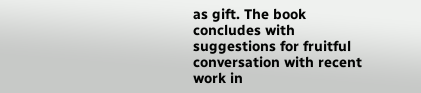as gift. The book concludes with suggestions for fruitful conversation with recent work in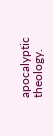apocalyptic theology.